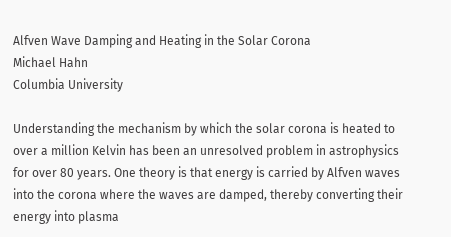Alfven Wave Damping and Heating in the Solar Corona
Michael Hahn
Columbia University

Understanding the mechanism by which the solar corona is heated to over a million Kelvin has been an unresolved problem in astrophysics for over 80 years. One theory is that energy is carried by Alfven waves into the corona where the waves are damped, thereby converting their energy into plasma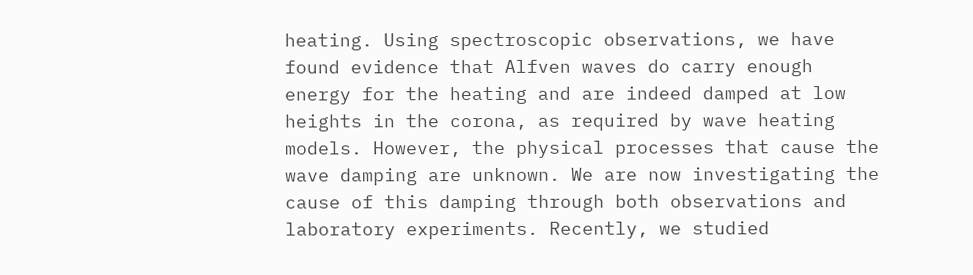heating. Using spectroscopic observations, we have found evidence that Alfven waves do carry enough energy for the heating and are indeed damped at low heights in the corona, as required by wave heating models. However, the physical processes that cause the wave damping are unknown. We are now investigating the cause of this damping through both observations and laboratory experiments. Recently, we studied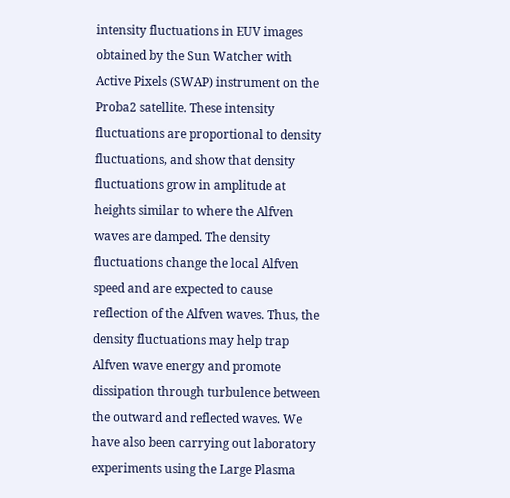intensity fluctuations in EUV images obtained by the Sun Watcher with Active Pixels (SWAP) instrument on the Proba2 satellite. These intensity fluctuations are proportional to density fluctuations, and show that density fluctuations grow in amplitude at heights similar to where the Alfven waves are damped. The density fluctuations change the local Alfven speed and are expected to cause reflection of the Alfven waves. Thus, the density fluctuations may help trap Alfven wave energy and promote dissipation through turbulence between the outward and reflected waves. We have also been carrying out laboratory experiments using the Large Plasma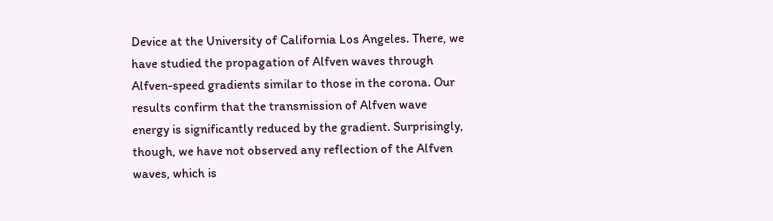Device at the University of California Los Angeles. There, we have studied the propagation of Alfven waves through Alfven-speed gradients similar to those in the corona. Our results confirm that the transmission of Alfven wave energy is significantly reduced by the gradient. Surprisingly, though, we have not observed any reflection of the Alfven waves, which is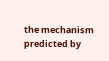the mechanism predicted by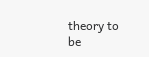theory to be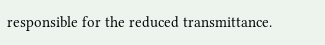responsible for the reduced transmittance.